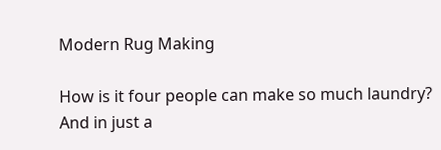Modern Rug Making

How is it four people can make so much laundry?  And in just a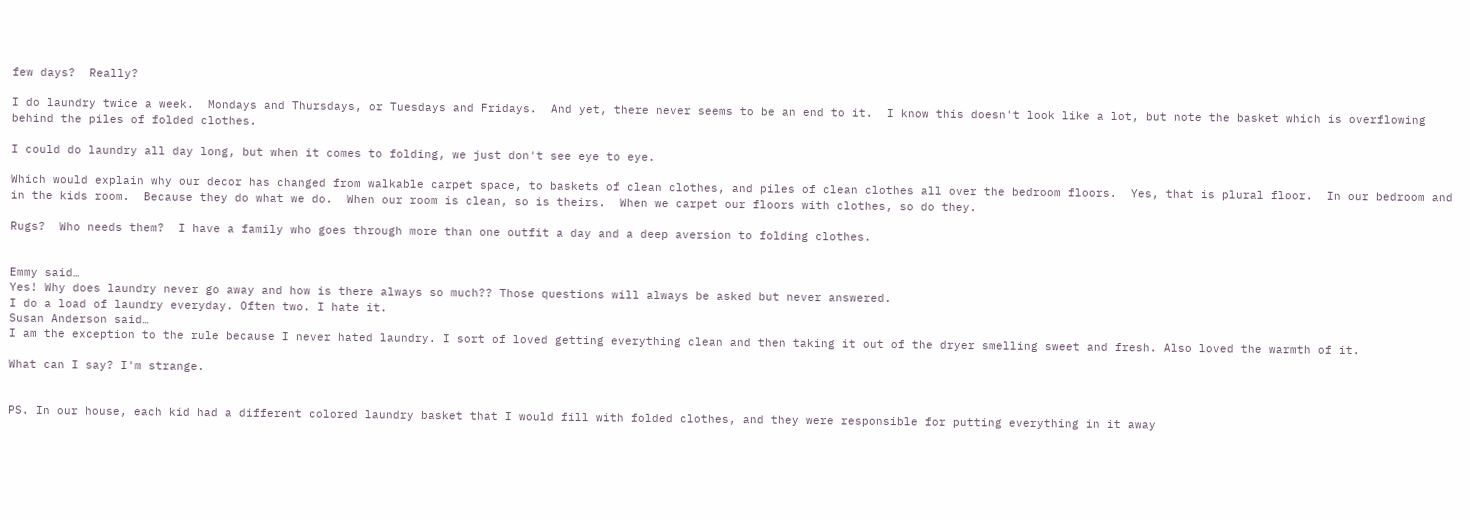few days?  Really?

I do laundry twice a week.  Mondays and Thursdays, or Tuesdays and Fridays.  And yet, there never seems to be an end to it.  I know this doesn't look like a lot, but note the basket which is overflowing behind the piles of folded clothes.

I could do laundry all day long, but when it comes to folding, we just don't see eye to eye.

Which would explain why our decor has changed from walkable carpet space, to baskets of clean clothes, and piles of clean clothes all over the bedroom floors.  Yes, that is plural floor.  In our bedroom and in the kids room.  Because they do what we do.  When our room is clean, so is theirs.  When we carpet our floors with clothes, so do they.

Rugs?  Who needs them?  I have a family who goes through more than one outfit a day and a deep aversion to folding clothes.


Emmy said…
Yes! Why does laundry never go away and how is there always so much?? Those questions will always be asked but never answered.
I do a load of laundry everyday. Often two. I hate it.
Susan Anderson said…
I am the exception to the rule because I never hated laundry. I sort of loved getting everything clean and then taking it out of the dryer smelling sweet and fresh. Also loved the warmth of it.

What can I say? I'm strange.


PS. In our house, each kid had a different colored laundry basket that I would fill with folded clothes, and they were responsible for putting everything in it away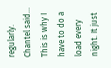regularly.
Chantel said…
This is why I have to do a load every night. It just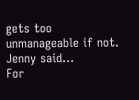gets too unmanageable if not.
Jenny said…
For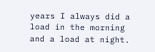years I always did a load in the morning and a load at night.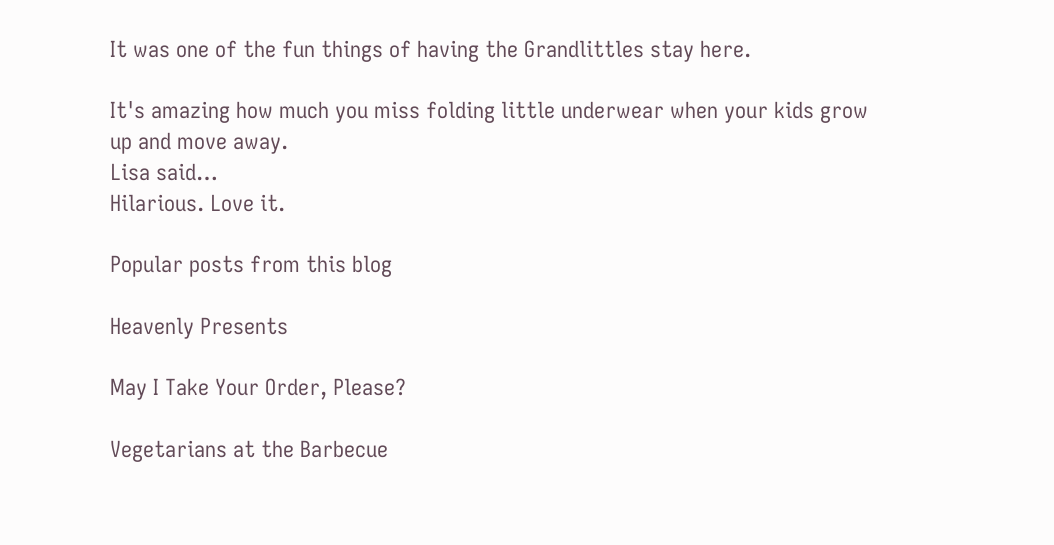It was one of the fun things of having the Grandlittles stay here.

It's amazing how much you miss folding little underwear when your kids grow up and move away.
Lisa said…
Hilarious. Love it.

Popular posts from this blog

Heavenly Presents

May I Take Your Order, Please?

Vegetarians at the Barbecue